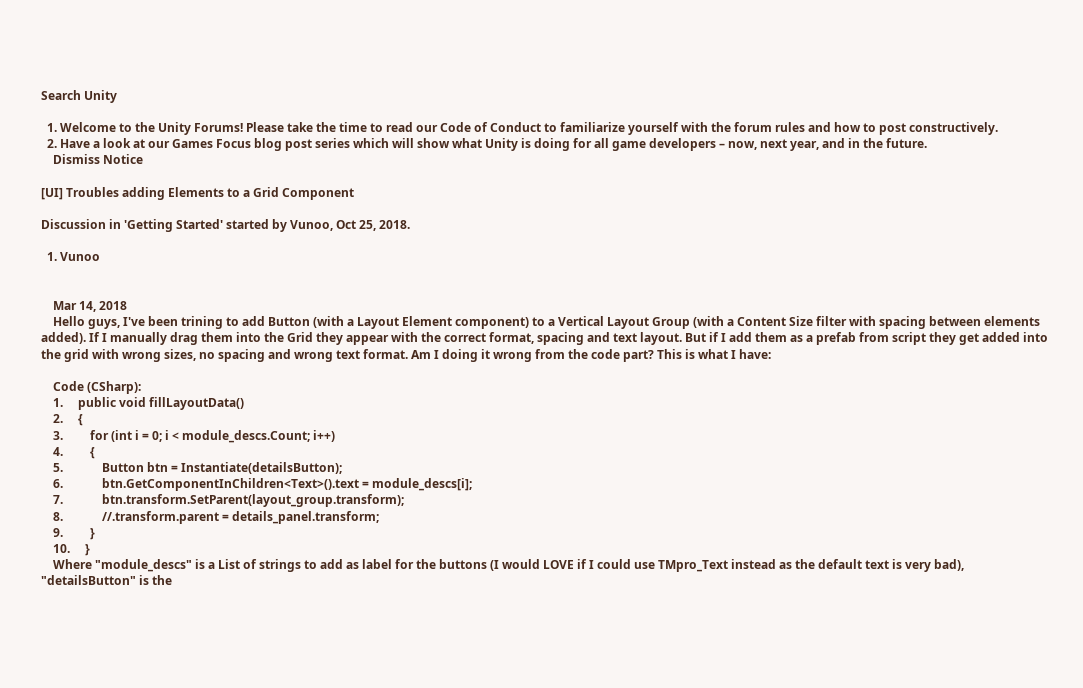Search Unity

  1. Welcome to the Unity Forums! Please take the time to read our Code of Conduct to familiarize yourself with the forum rules and how to post constructively.
  2. Have a look at our Games Focus blog post series which will show what Unity is doing for all game developers – now, next year, and in the future.
    Dismiss Notice

[UI] Troubles adding Elements to a Grid Component

Discussion in 'Getting Started' started by Vunoo, Oct 25, 2018.

  1. Vunoo


    Mar 14, 2018
    Hello guys, I've been trining to add Button (with a Layout Element component) to a Vertical Layout Group (with a Content Size filter with spacing between elements added). If I manually drag them into the Grid they appear with the correct format, spacing and text layout. But if I add them as a prefab from script they get added into the grid with wrong sizes, no spacing and wrong text format. Am I doing it wrong from the code part? This is what I have:

    Code (CSharp):
    1.     public void fillLayoutData()
    2.     {
    3.         for (int i = 0; i < module_descs.Count; i++)
    4.         {
    5.             Button btn = Instantiate(detailsButton);
    6.             btn.GetComponentInChildren<Text>().text = module_descs[i];
    7.             btn.transform.SetParent(layout_group.transform);
    8.             //.transform.parent = details_panel.transform;
    9.         }
    10.     }
    Where "module_descs" is a List of strings to add as label for the buttons (I would LOVE if I could use TMpro_Text instead as the default text is very bad), "detailsButton" is the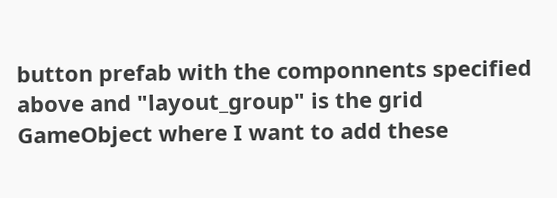button prefab with the componnents specified above and "layout_group" is the grid GameObject where I want to add these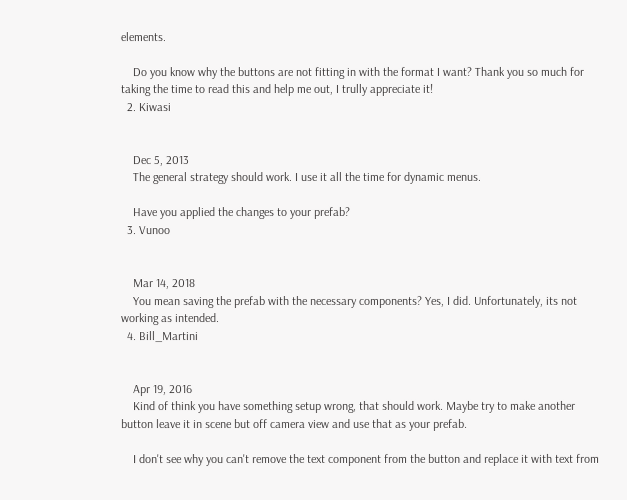elements.

    Do you know why the buttons are not fitting in with the format I want? Thank you so much for taking the time to read this and help me out, I trully appreciate it!
  2. Kiwasi


    Dec 5, 2013
    The general strategy should work. I use it all the time for dynamic menus.

    Have you applied the changes to your prefab?
  3. Vunoo


    Mar 14, 2018
    You mean saving the prefab with the necessary components? Yes, I did. Unfortunately, its not working as intended.
  4. Bill_Martini


    Apr 19, 2016
    Kind of think you have something setup wrong, that should work. Maybe try to make another button leave it in scene but off camera view and use that as your prefab.

    I don't see why you can't remove the text component from the button and replace it with text from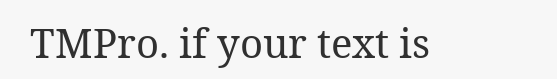TMPro. if your text is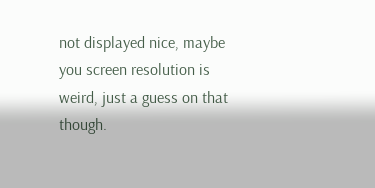not displayed nice, maybe you screen resolution is weird, just a guess on that though.